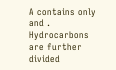A contains only and . Hydrocarbons are further divided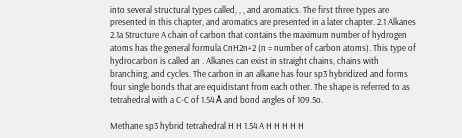into several structural types called, , , and aromatics. The first three types are presented in this chapter, and aromatics are presented in a later chapter. 2.1 Alkanes 2.1a Structure A chain of carbon that contains the maximum number of hydrogen atoms has the general formula CnH2n+2 (n = number of carbon atoms). This type of hydrocarbon is called an . Alkanes can exist in straight chains, chains with branching, and cycles. The carbon in an alkane has four sp3 hybridized and forms four single bonds that are equidistant from each other. The shape is referred to as tetrahedral with a C-C of 1.54 Å and bond angles of 109.5o.

Methane sp3 hybrid tetrahedral H H 1.54 A H H H H H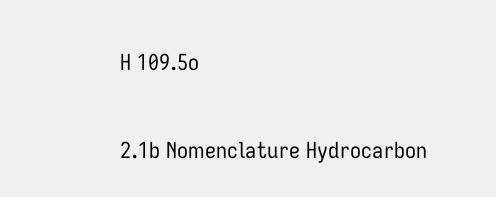H 109.5o

2.1b Nomenclature Hydrocarbon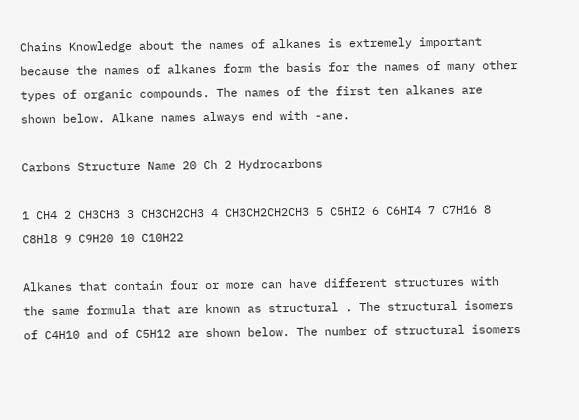Chains Knowledge about the names of alkanes is extremely important because the names of alkanes form the basis for the names of many other types of organic compounds. The names of the first ten alkanes are shown below. Alkane names always end with -ane.

Carbons Structure Name 20 Ch 2 Hydrocarbons

1 CH4 2 CH3CH3 3 CH3CH2CH3 4 CH3CH2CH2CH3 5 C5HI2 6 C6HI4 7 C7H16 8 C8Hl8 9 C9H20 10 C10H22

Alkanes that contain four or more can have different structures with the same formula that are known as structural . The structural isomers of C4H10 and of C5H12 are shown below. The number of structural isomers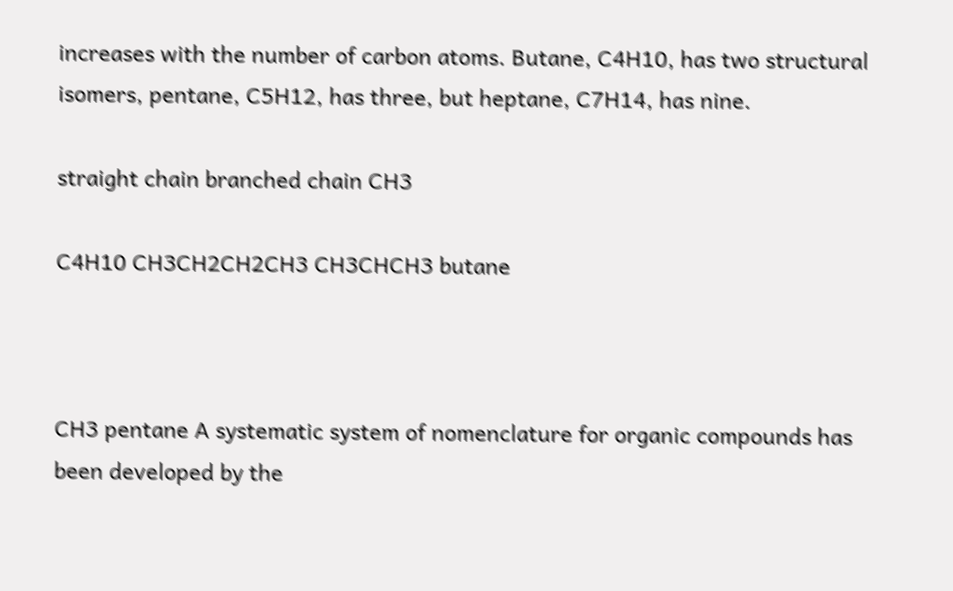increases with the number of carbon atoms. Butane, C4H10, has two structural isomers, pentane, C5H12, has three, but heptane, C7H14, has nine.

straight chain branched chain CH3

C4H10 CH3CH2CH2CH3 CH3CHCH3 butane



CH3 pentane A systematic system of nomenclature for organic compounds has been developed by the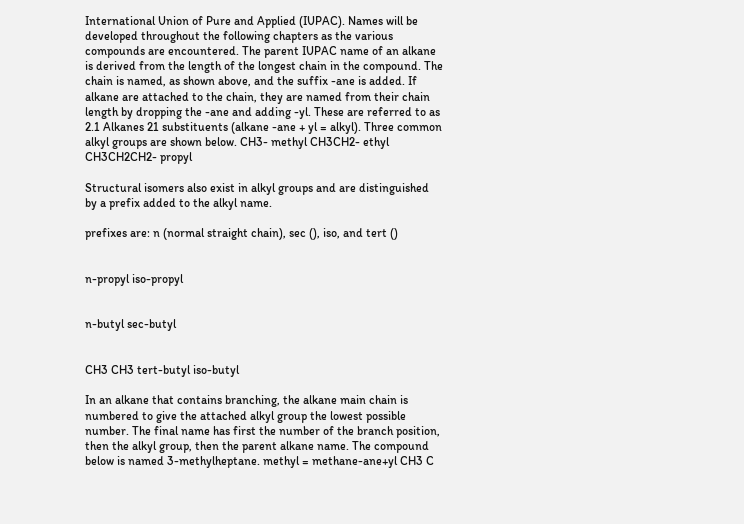International Union of Pure and Applied (IUPAC). Names will be developed throughout the following chapters as the various compounds are encountered. The parent IUPAC name of an alkane is derived from the length of the longest chain in the compound. The chain is named, as shown above, and the suffix -ane is added. If alkane are attached to the chain, they are named from their chain length by dropping the -ane and adding -yl. These are referred to as 2.1 Alkanes 21 substituents (alkane -ane + yl = alkyl). Three common alkyl groups are shown below. CH3- methyl CH3CH2- ethyl CH3CH2CH2- propyl

Structural isomers also exist in alkyl groups and are distinguished by a prefix added to the alkyl name.

prefixes are: n (normal straight chain), sec (), iso, and tert ()


n-propyl iso-propyl


n-butyl sec-butyl


CH3 CH3 tert-butyl iso-butyl

In an alkane that contains branching, the alkane main chain is numbered to give the attached alkyl group the lowest possible number. The final name has first the number of the branch position, then the alkyl group, then the parent alkane name. The compound below is named 3-methylheptane. methyl = methane-ane+yl CH3 C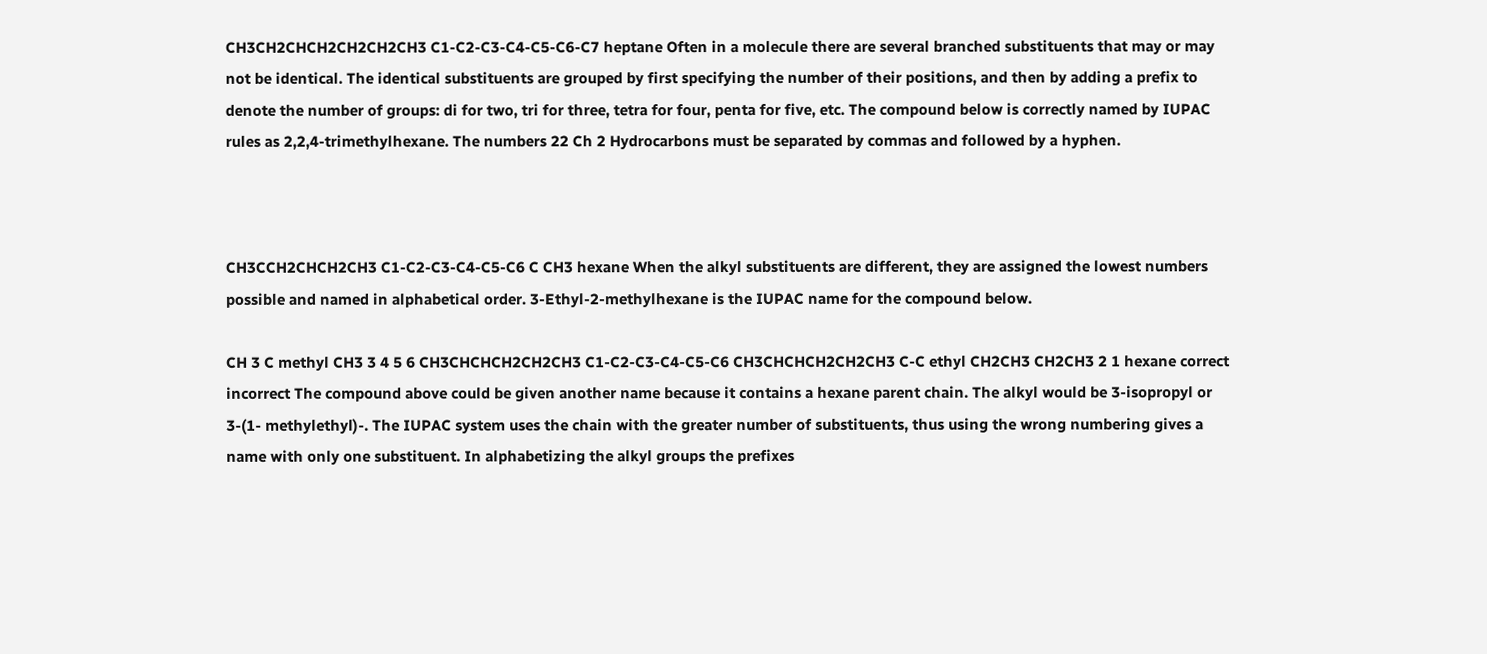CH3CH2CHCH2CH2CH2CH3 C1-C2-C3-C4-C5-C6-C7 heptane Often in a molecule there are several branched substituents that may or may not be identical. The identical substituents are grouped by first specifying the number of their positions, and then by adding a prefix to denote the number of groups: di for two, tri for three, tetra for four, penta for five, etc. The compound below is correctly named by IUPAC rules as 2,2,4-trimethylhexane. The numbers 22 Ch 2 Hydrocarbons must be separated by commas and followed by a hyphen.



CH3CCH2CHCH2CH3 C1-C2-C3-C4-C5-C6 C CH3 hexane When the alkyl substituents are different, they are assigned the lowest numbers possible and named in alphabetical order. 3-Ethyl-2-methylhexane is the IUPAC name for the compound below.

CH 3 C methyl CH3 3 4 5 6 CH3CHCHCH2CH2CH3 C1-C2-C3-C4-C5-C6 CH3CHCHCH2CH2CH3 C-C ethyl CH2CH3 CH2CH3 2 1 hexane correct incorrect The compound above could be given another name because it contains a hexane parent chain. The alkyl would be 3-isopropyl or 3-(1- methylethyl)-. The IUPAC system uses the chain with the greater number of substituents, thus using the wrong numbering gives a name with only one substituent. In alphabetizing the alkyl groups the prefixes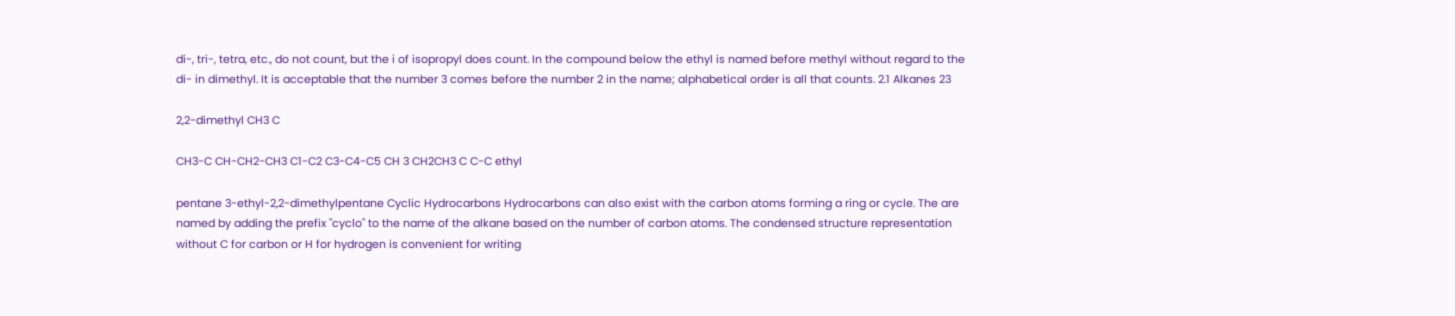di-, tri-, tetra, etc., do not count, but the i of isopropyl does count. In the compound below the ethyl is named before methyl without regard to the di- in dimethyl. It is acceptable that the number 3 comes before the number 2 in the name; alphabetical order is all that counts. 2.1 Alkanes 23

2,2-dimethyl CH3 C

CH3-C CH-CH2-CH3 C1-C2 C3-C4-C5 CH 3 CH2CH3 C C-C ethyl

pentane 3-ethyl-2,2-dimethylpentane Cyclic Hydrocarbons Hydrocarbons can also exist with the carbon atoms forming a ring or cycle. The are named by adding the prefix "cyclo" to the name of the alkane based on the number of carbon atoms. The condensed structure representation without C for carbon or H for hydrogen is convenient for writing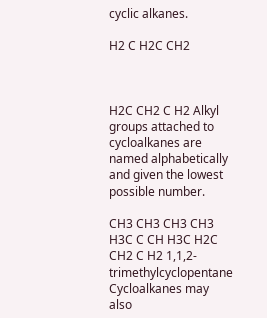cyclic alkanes.

H2 C H2C CH2



H2C CH2 C H2 Alkyl groups attached to cycloalkanes are named alphabetically and given the lowest possible number.

CH3 CH3 CH3 CH3 H3C C CH H3C H2C CH2 C H2 1,1,2-trimethylcyclopentane Cycloalkanes may also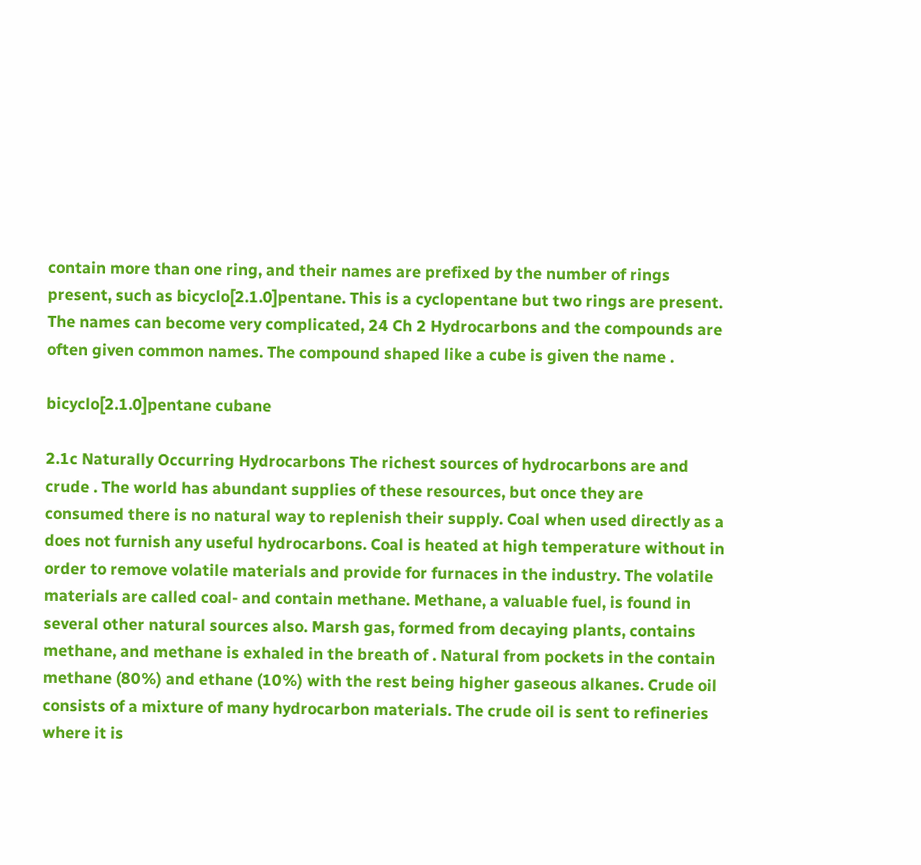contain more than one ring, and their names are prefixed by the number of rings present, such as bicyclo[2.1.0]pentane. This is a cyclopentane but two rings are present. The names can become very complicated, 24 Ch 2 Hydrocarbons and the compounds are often given common names. The compound shaped like a cube is given the name .

bicyclo[2.1.0]pentane cubane

2.1c Naturally Occurring Hydrocarbons The richest sources of hydrocarbons are and crude . The world has abundant supplies of these resources, but once they are consumed there is no natural way to replenish their supply. Coal when used directly as a does not furnish any useful hydrocarbons. Coal is heated at high temperature without in order to remove volatile materials and provide for furnaces in the industry. The volatile materials are called coal- and contain methane. Methane, a valuable fuel, is found in several other natural sources also. Marsh gas, formed from decaying plants, contains methane, and methane is exhaled in the breath of . Natural from pockets in the contain methane (80%) and ethane (10%) with the rest being higher gaseous alkanes. Crude oil consists of a mixture of many hydrocarbon materials. The crude oil is sent to refineries where it is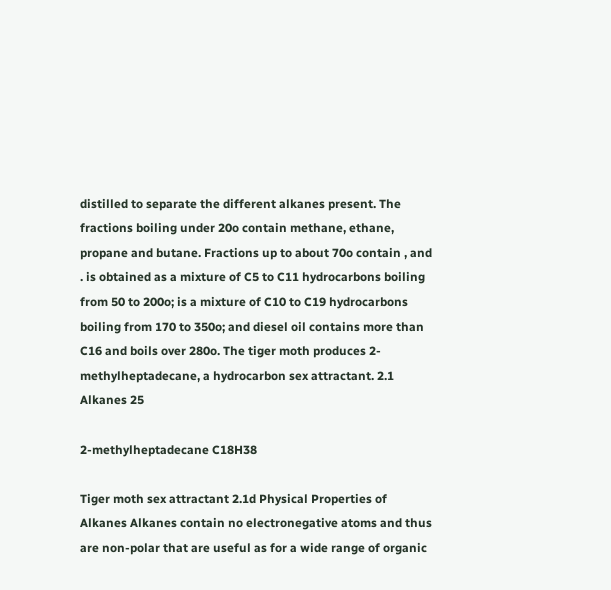distilled to separate the different alkanes present. The fractions boiling under 20o contain methane, ethane, propane and butane. Fractions up to about 70o contain , and . is obtained as a mixture of C5 to C11 hydrocarbons boiling from 50 to 200o; is a mixture of C10 to C19 hydrocarbons boiling from 170 to 350o; and diesel oil contains more than C16 and boils over 280o. The tiger moth produces 2-methylheptadecane, a hydrocarbon sex attractant. 2.1 Alkanes 25

2-methylheptadecane C18H38

Tiger moth sex attractant 2.1d Physical Properties of Alkanes Alkanes contain no electronegative atoms and thus are non-polar that are useful as for a wide range of organic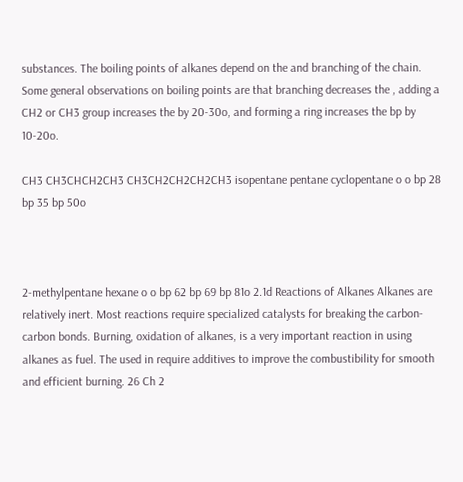substances. The boiling points of alkanes depend on the and branching of the chain. Some general observations on boiling points are that branching decreases the , adding a CH2 or CH3 group increases the by 20-30o, and forming a ring increases the bp by 10-20o.

CH3 CH3CHCH2CH3 CH3CH2CH2CH2CH3 isopentane pentane cyclopentane o o bp 28 bp 35 bp 50o



2-methylpentane hexane o o bp 62 bp 69 bp 81o 2.1d Reactions of Alkanes Alkanes are relatively inert. Most reactions require specialized catalysts for breaking the carbon-carbon bonds. Burning, oxidation of alkanes, is a very important reaction in using alkanes as fuel. The used in require additives to improve the combustibility for smooth and efficient burning. 26 Ch 2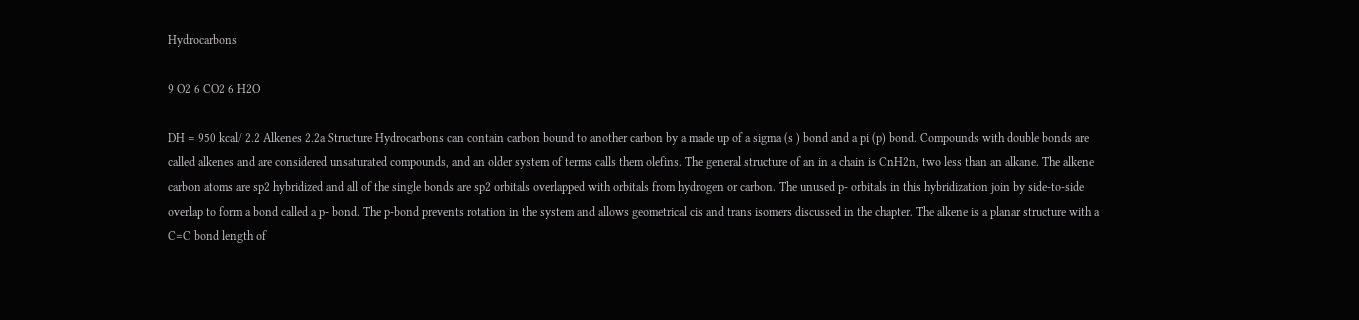Hydrocarbons

9 O2 6 CO2 6 H2O

DH = 950 kcal/ 2.2 Alkenes 2.2a Structure Hydrocarbons can contain carbon bound to another carbon by a made up of a sigma (s ) bond and a pi (p) bond. Compounds with double bonds are called alkenes and are considered unsaturated compounds, and an older system of terms calls them olefins. The general structure of an in a chain is CnH2n, two less than an alkane. The alkene carbon atoms are sp2 hybridized and all of the single bonds are sp2 orbitals overlapped with orbitals from hydrogen or carbon. The unused p- orbitals in this hybridization join by side-to-side overlap to form a bond called a p- bond. The p-bond prevents rotation in the system and allows geometrical cis and trans isomers discussed in the chapter. The alkene is a planar structure with a C=C bond length of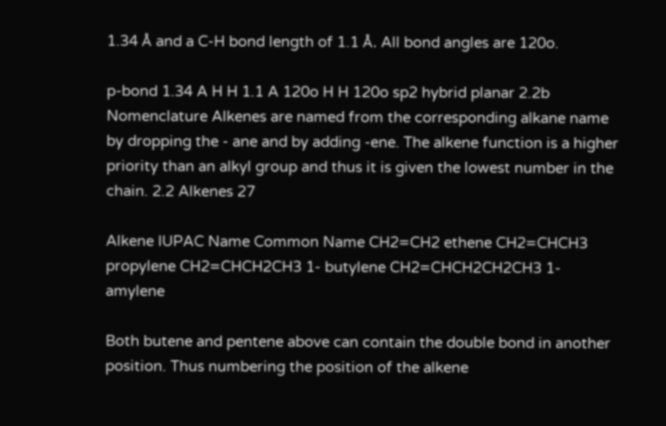1.34 Å and a C-H bond length of 1.1 Å. All bond angles are 120o.

p-bond 1.34 A H H 1.1 A 120o H H 120o sp2 hybrid planar 2.2b Nomenclature Alkenes are named from the corresponding alkane name by dropping the - ane and by adding -ene. The alkene function is a higher priority than an alkyl group and thus it is given the lowest number in the chain. 2.2 Alkenes 27

Alkene IUPAC Name Common Name CH2=CH2 ethene CH2=CHCH3 propylene CH2=CHCH2CH3 1- butylene CH2=CHCH2CH2CH3 1- amylene

Both butene and pentene above can contain the double bond in another position. Thus numbering the position of the alkene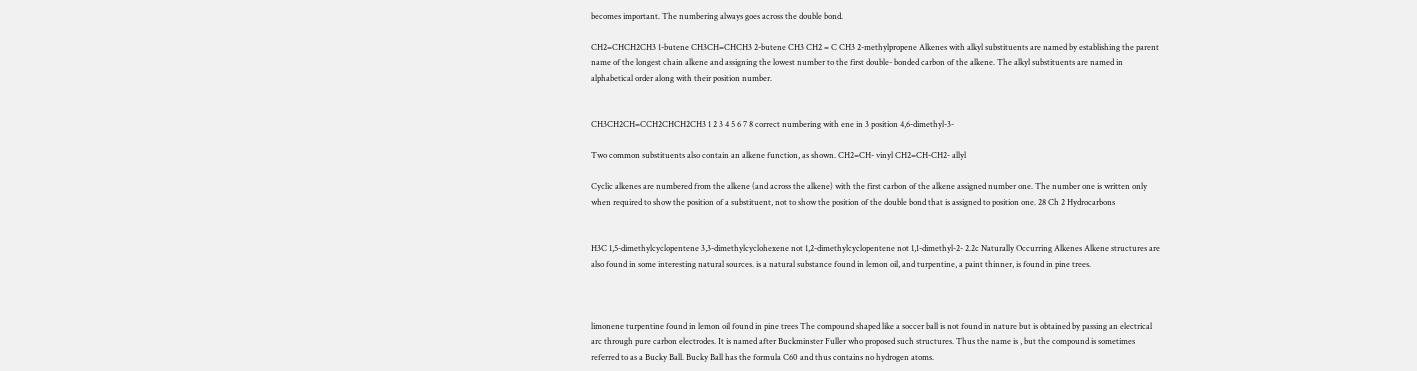becomes important. The numbering always goes across the double bond.

CH2=CHCH2CH3 1-butene CH3CH=CHCH3 2-butene CH3 CH2 = C CH3 2-methylpropene Alkenes with alkyl substituents are named by establishing the parent name of the longest chain alkene and assigning the lowest number to the first double- bonded carbon of the alkene. The alkyl substituents are named in alphabetical order along with their position number.


CH3CH2CH=CCH2CHCH2CH3 1 2 3 4 5 6 7 8 correct numbering with ene in 3 position 4,6-dimethyl-3-

Two common substituents also contain an alkene function, as shown. CH2=CH- vinyl CH2=CH-CH2- allyl

Cyclic alkenes are numbered from the alkene (and across the alkene) with the first carbon of the alkene assigned number one. The number one is written only when required to show the position of a substituent, not to show the position of the double bond that is assigned to position one. 28 Ch 2 Hydrocarbons


H3C 1,5-dimethylcyclopentene 3,3-dimethylcyclohexene not 1,2-dimethylcyclopentene not 1,1-dimethyl-2- 2.2c Naturally Occurring Alkenes Alkene structures are also found in some interesting natural sources. is a natural substance found in lemon oil, and turpentine, a paint thinner, is found in pine trees.



limonene turpentine found in lemon oil found in pine trees The compound shaped like a soccer ball is not found in nature but is obtained by passing an electrical arc through pure carbon electrodes. It is named after Buckminster Fuller who proposed such structures. Thus the name is , but the compound is sometimes referred to as a Bucky Ball. Bucky Ball has the formula C60 and thus contains no hydrogen atoms.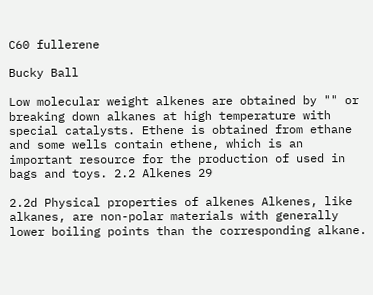C60 fullerene

Bucky Ball

Low molecular weight alkenes are obtained by "" or breaking down alkanes at high temperature with special catalysts. Ethene is obtained from ethane and some wells contain ethene, which is an important resource for the production of used in bags and toys. 2.2 Alkenes 29

2.2d Physical properties of alkenes Alkenes, like alkanes, are non-polar materials with generally lower boiling points than the corresponding alkane.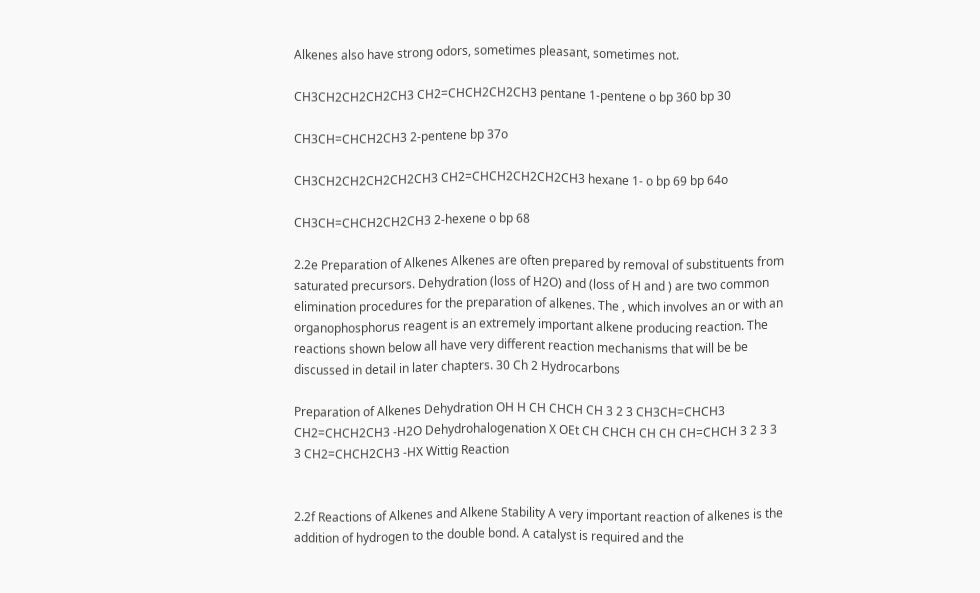Alkenes also have strong odors, sometimes pleasant, sometimes not.

CH3CH2CH2CH2CH3 CH2=CHCH2CH2CH3 pentane 1-pentene o bp 360 bp 30

CH3CH=CHCH2CH3 2-pentene bp 37o

CH3CH2CH2CH2CH2CH3 CH2=CHCH2CH2CH2CH3 hexane 1- o bp 69 bp 64o

CH3CH=CHCH2CH2CH3 2-hexene o bp 68

2.2e Preparation of Alkenes Alkenes are often prepared by removal of substituents from saturated precursors. Dehydration (loss of H2O) and (loss of H and ) are two common elimination procedures for the preparation of alkenes. The , which involves an or with an organophosphorus reagent is an extremely important alkene producing reaction. The reactions shown below all have very different reaction mechanisms that will be be discussed in detail in later chapters. 30 Ch 2 Hydrocarbons

Preparation of Alkenes Dehydration OH H CH CHCH CH 3 2 3 CH3CH=CHCH3 CH2=CHCH2CH3 -H2O Dehydrohalogenation X OEt CH CHCH CH CH CH=CHCH 3 2 3 3 3 CH2=CHCH2CH3 -HX Wittig Reaction


2.2f Reactions of Alkenes and Alkene Stability A very important reaction of alkenes is the addition of hydrogen to the double bond. A catalyst is required and the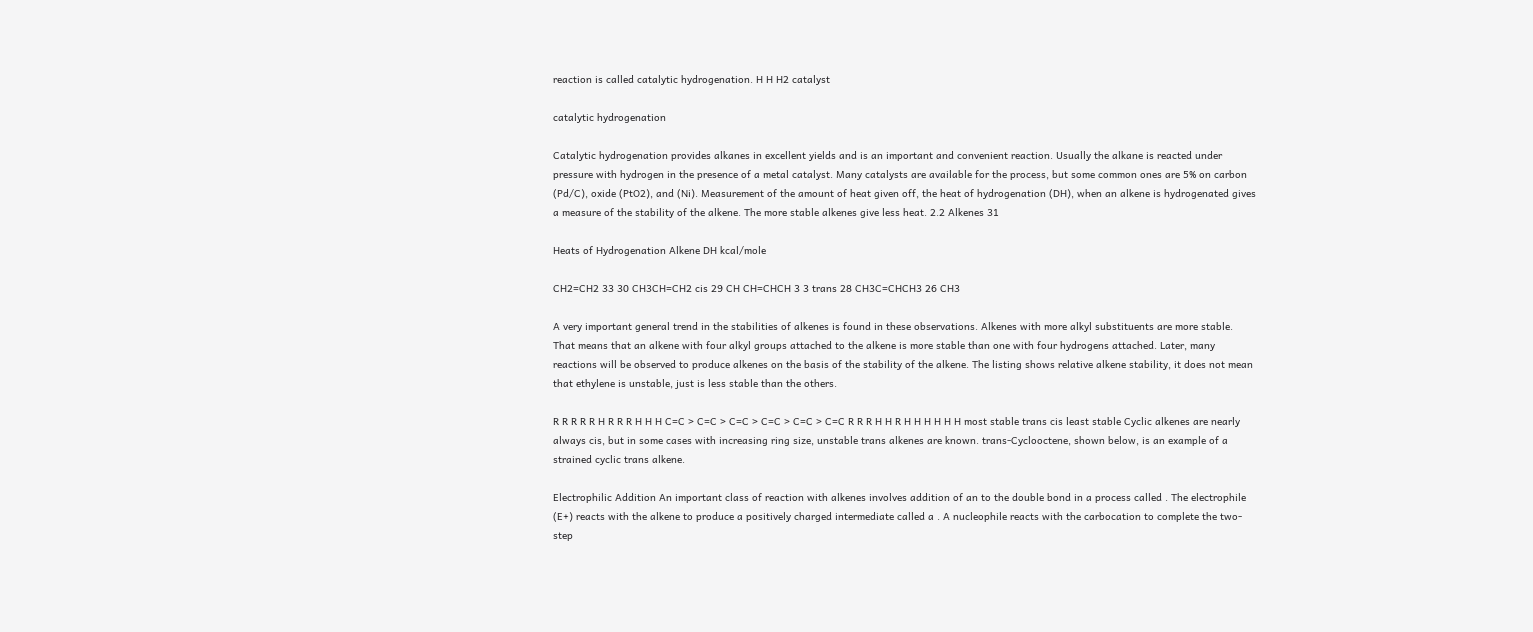reaction is called catalytic hydrogenation. H H H2 catalyst

catalytic hydrogenation

Catalytic hydrogenation provides alkanes in excellent yields and is an important and convenient reaction. Usually the alkane is reacted under pressure with hydrogen in the presence of a metal catalyst. Many catalysts are available for the process, but some common ones are 5% on carbon (Pd/C), oxide (PtO2), and (Ni). Measurement of the amount of heat given off, the heat of hydrogenation (DH), when an alkene is hydrogenated gives a measure of the stability of the alkene. The more stable alkenes give less heat. 2.2 Alkenes 31

Heats of Hydrogenation Alkene DH kcal/mole

CH2=CH2 33 30 CH3CH=CH2 cis 29 CH CH=CHCH 3 3 trans 28 CH3C=CHCH3 26 CH3

A very important general trend in the stabilities of alkenes is found in these observations. Alkenes with more alkyl substituents are more stable. That means that an alkene with four alkyl groups attached to the alkene is more stable than one with four hydrogens attached. Later, many reactions will be observed to produce alkenes on the basis of the stability of the alkene. The listing shows relative alkene stability, it does not mean that ethylene is unstable, just is less stable than the others.

R R R R R H R R R H H H C=C > C=C > C=C > C=C > C=C > C=C R R R H H R H H H H H H most stable trans cis least stable Cyclic alkenes are nearly always cis, but in some cases with increasing ring size, unstable trans alkenes are known. trans-Cyclooctene, shown below, is an example of a strained cyclic trans alkene.

Electrophilic Addition An important class of reaction with alkenes involves addition of an to the double bond in a process called . The electrophile (E+) reacts with the alkene to produce a positively charged intermediate called a . A nucleophile reacts with the carbocation to complete the two- step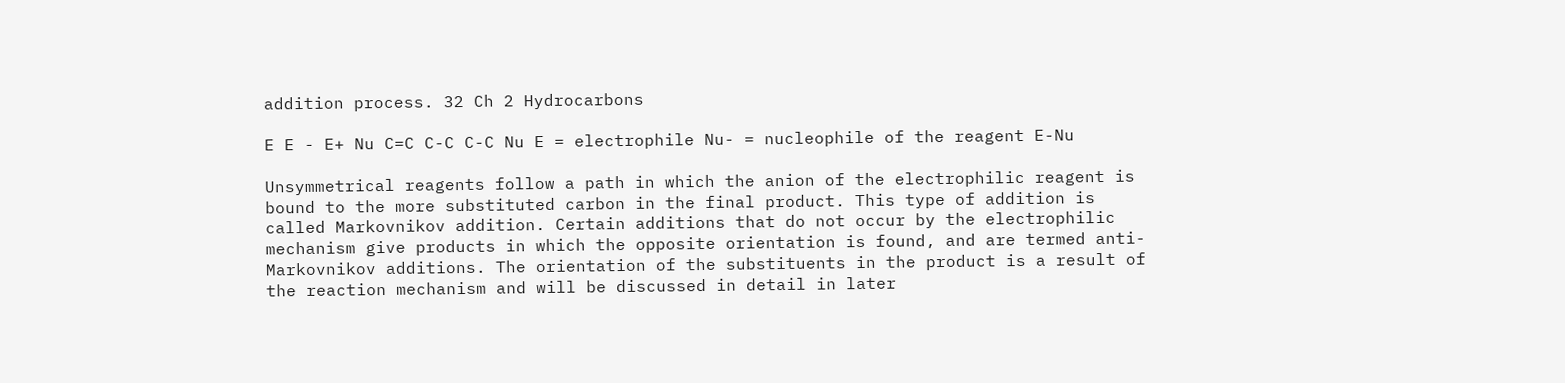addition process. 32 Ch 2 Hydrocarbons

E E - E+ Nu C=C C-C C-C Nu E = electrophile Nu- = nucleophile of the reagent E-Nu

Unsymmetrical reagents follow a path in which the anion of the electrophilic reagent is bound to the more substituted carbon in the final product. This type of addition is called Markovnikov addition. Certain additions that do not occur by the electrophilic mechanism give products in which the opposite orientation is found, and are termed anti-Markovnikov additions. The orientation of the substituents in the product is a result of the reaction mechanism and will be discussed in detail in later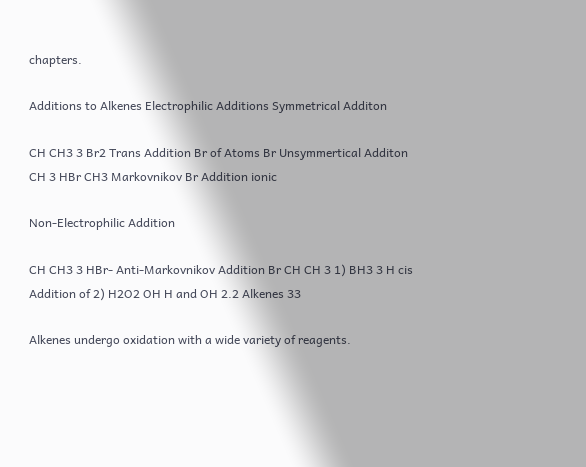chapters.

Additions to Alkenes Electrophilic Additions Symmetrical Additon

CH CH3 3 Br2 Trans Addition Br of Atoms Br Unsymmertical Additon CH 3 HBr CH3 Markovnikov Br Addition ionic

Non-Electrophilic Addition

CH CH3 3 HBr- Anti-Markovnikov Addition Br CH CH 3 1) BH3 3 H cis Addition of 2) H2O2 OH H and OH 2.2 Alkenes 33

Alkenes undergo oxidation with a wide variety of reagents.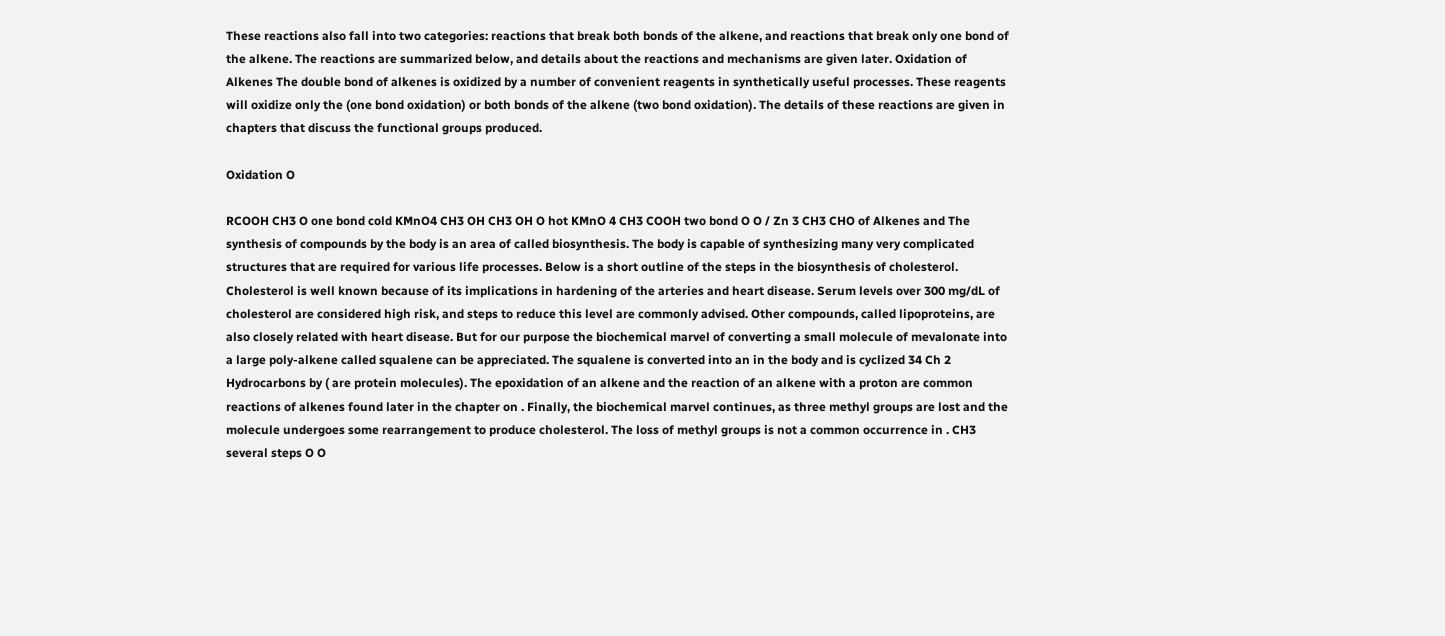These reactions also fall into two categories: reactions that break both bonds of the alkene, and reactions that break only one bond of the alkene. The reactions are summarized below, and details about the reactions and mechanisms are given later. Oxidation of Alkenes The double bond of alkenes is oxidized by a number of convenient reagents in synthetically useful processes. These reagents will oxidize only the (one bond oxidation) or both bonds of the alkene (two bond oxidation). The details of these reactions are given in chapters that discuss the functional groups produced.

Oxidation O

RCOOH CH3 O one bond cold KMnO4 CH3 OH CH3 OH O hot KMnO 4 CH3 COOH two bond O O / Zn 3 CH3 CHO of Alkenes and The synthesis of compounds by the body is an area of called biosynthesis. The body is capable of synthesizing many very complicated structures that are required for various life processes. Below is a short outline of the steps in the biosynthesis of cholesterol. Cholesterol is well known because of its implications in hardening of the arteries and heart disease. Serum levels over 300 mg/dL of cholesterol are considered high risk, and steps to reduce this level are commonly advised. Other compounds, called lipoproteins, are also closely related with heart disease. But for our purpose the biochemical marvel of converting a small molecule of mevalonate into a large poly-alkene called squalene can be appreciated. The squalene is converted into an in the body and is cyclized 34 Ch 2 Hydrocarbons by ( are protein molecules). The epoxidation of an alkene and the reaction of an alkene with a proton are common reactions of alkenes found later in the chapter on . Finally, the biochemical marvel continues, as three methyl groups are lost and the molecule undergoes some rearrangement to produce cholesterol. The loss of methyl groups is not a common occurrence in . CH3 several steps O O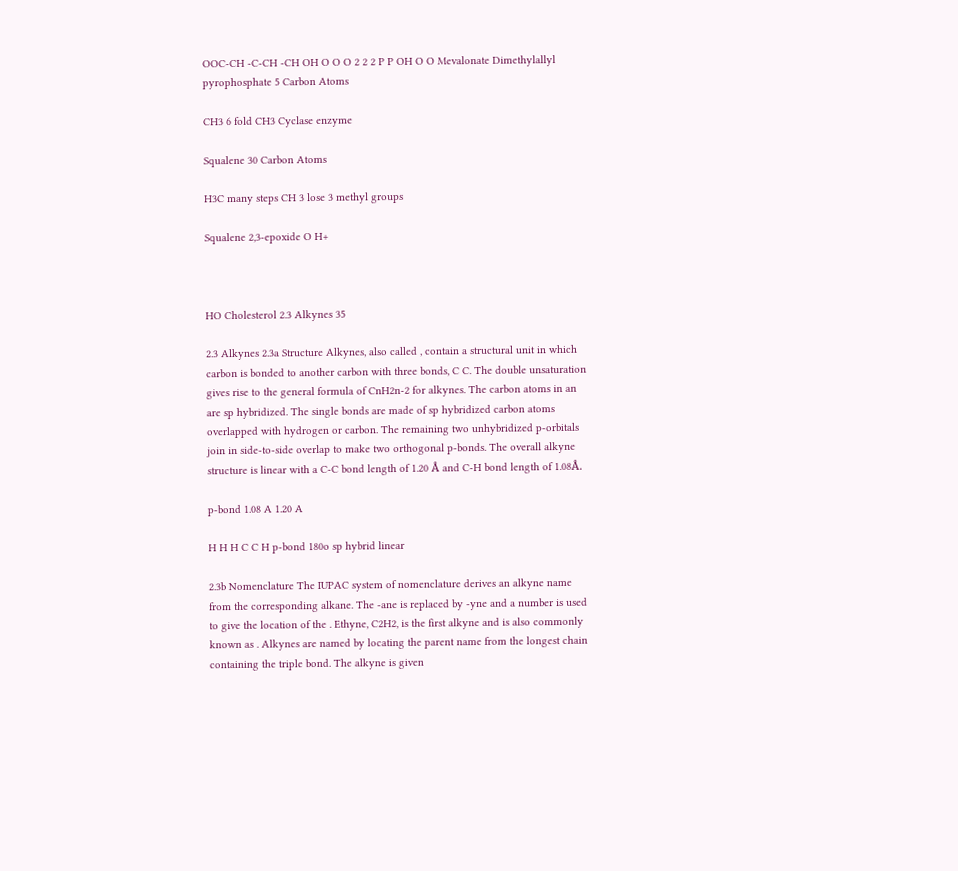OOC-CH -C-CH -CH OH O O O 2 2 2 P P OH O O Mevalonate Dimethylallyl pyrophosphate 5 Carbon Atoms

CH3 6 fold CH3 Cyclase enzyme

Squalene 30 Carbon Atoms

H3C many steps CH 3 lose 3 methyl groups

Squalene 2,3-epoxide O H+



HO Cholesterol 2.3 Alkynes 35

2.3 Alkynes 2.3a Structure Alkynes, also called , contain a structural unit in which carbon is bonded to another carbon with three bonds, C C. The double unsaturation gives rise to the general formula of CnH2n-2 for alkynes. The carbon atoms in an are sp hybridized. The single bonds are made of sp hybridized carbon atoms overlapped with hydrogen or carbon. The remaining two unhybridized p-orbitals join in side-to-side overlap to make two orthogonal p-bonds. The overall alkyne structure is linear with a C-C bond length of 1.20 Å and C-H bond length of 1.08Å.

p-bond 1.08 A 1.20 A

H H H C C H p-bond 180o sp hybrid linear

2.3b Nomenclature The IUPAC system of nomenclature derives an alkyne name from the corresponding alkane. The -ane is replaced by -yne and a number is used to give the location of the . Ethyne, C2H2, is the first alkyne and is also commonly known as . Alkynes are named by locating the parent name from the longest chain containing the triple bond. The alkyne is given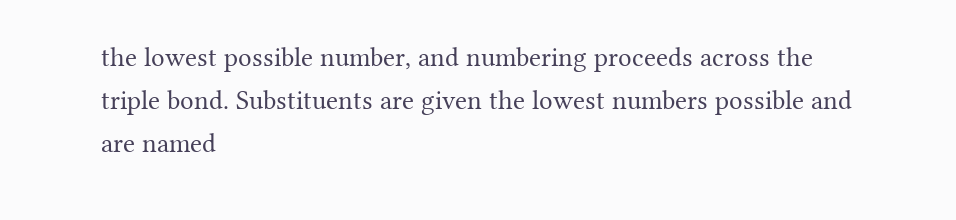the lowest possible number, and numbering proceeds across the triple bond. Substituents are given the lowest numbers possible and are named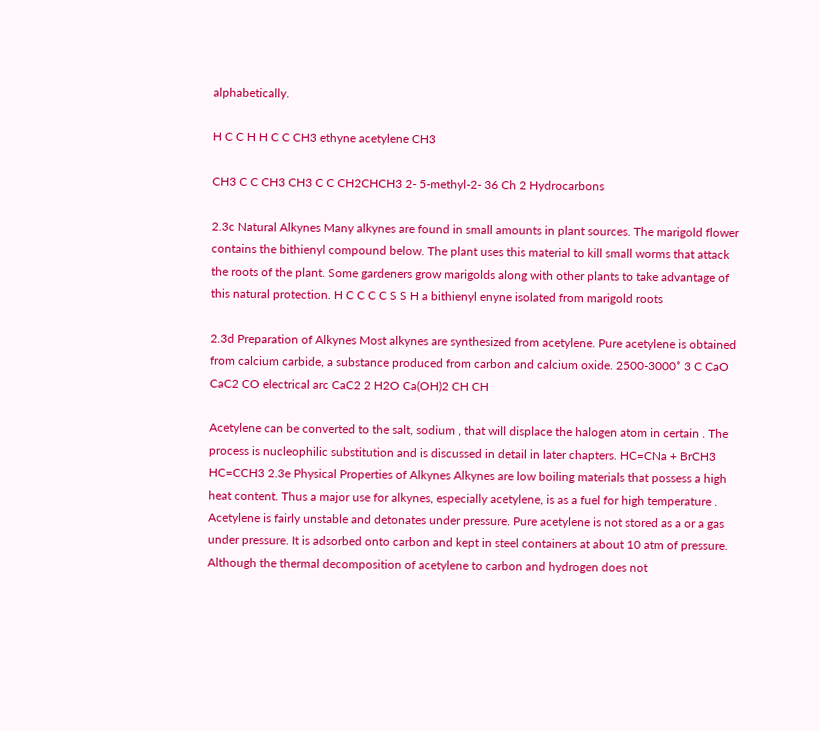alphabetically.

H C C H H C C CH3 ethyne acetylene CH3

CH3 C C CH3 CH3 C C CH2CHCH3 2- 5-methyl-2- 36 Ch 2 Hydrocarbons

2.3c Natural Alkynes Many alkynes are found in small amounts in plant sources. The marigold flower contains the bithienyl compound below. The plant uses this material to kill small worms that attack the roots of the plant. Some gardeners grow marigolds along with other plants to take advantage of this natural protection. H C C C C S S H a bithienyl enyne isolated from marigold roots

2.3d Preparation of Alkynes Most alkynes are synthesized from acetylene. Pure acetylene is obtained from calcium carbide, a substance produced from carbon and calcium oxide. 2500-3000˚ 3 C CaO CaC2 CO electrical arc CaC2 2 H2O Ca(OH)2 CH CH

Acetylene can be converted to the salt, sodium , that will displace the halogen atom in certain . The process is nucleophilic substitution and is discussed in detail in later chapters. HC=CNa + BrCH3 HC=CCH3 2.3e Physical Properties of Alkynes Alkynes are low boiling materials that possess a high heat content. Thus a major use for alkynes, especially acetylene, is as a fuel for high temperature . Acetylene is fairly unstable and detonates under pressure. Pure acetylene is not stored as a or a gas under pressure. It is adsorbed onto carbon and kept in steel containers at about 10 atm of pressure. Although the thermal decomposition of acetylene to carbon and hydrogen does not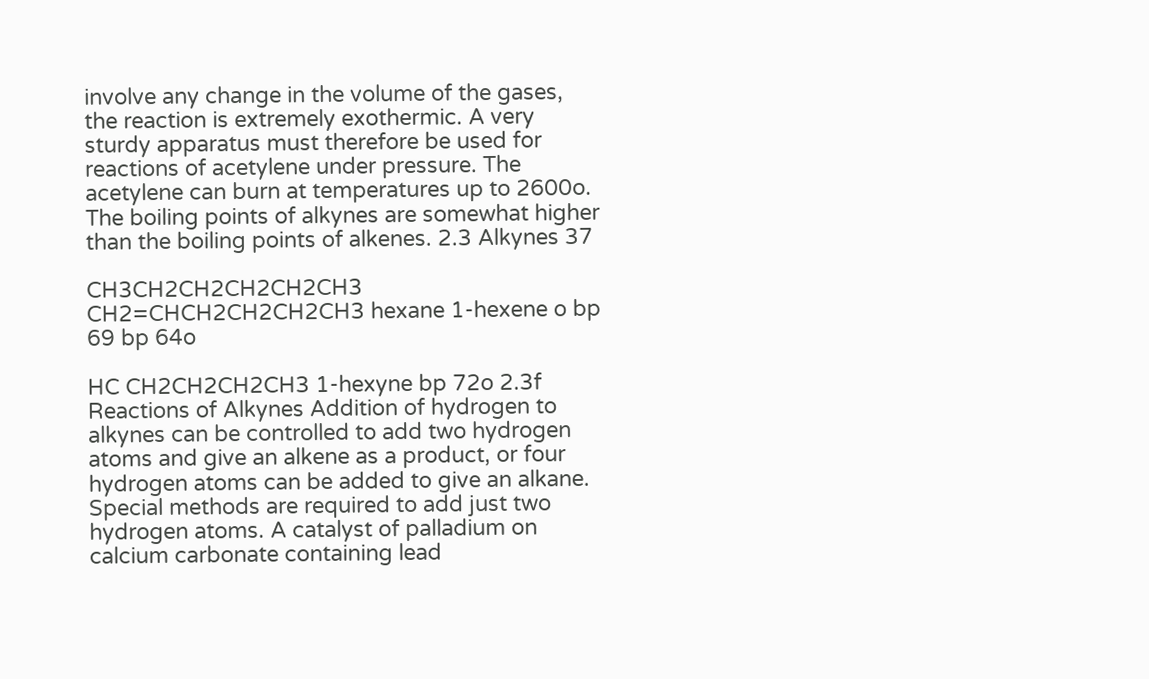involve any change in the volume of the gases, the reaction is extremely exothermic. A very sturdy apparatus must therefore be used for reactions of acetylene under pressure. The acetylene can burn at temperatures up to 2600o. The boiling points of alkynes are somewhat higher than the boiling points of alkenes. 2.3 Alkynes 37

CH3CH2CH2CH2CH2CH3 CH2=CHCH2CH2CH2CH3 hexane 1-hexene o bp 69 bp 64o

HC CH2CH2CH2CH3 1-hexyne bp 72o 2.3f Reactions of Alkynes Addition of hydrogen to alkynes can be controlled to add two hydrogen atoms and give an alkene as a product, or four hydrogen atoms can be added to give an alkane. Special methods are required to add just two hydrogen atoms. A catalyst of palladium on calcium carbonate containing lead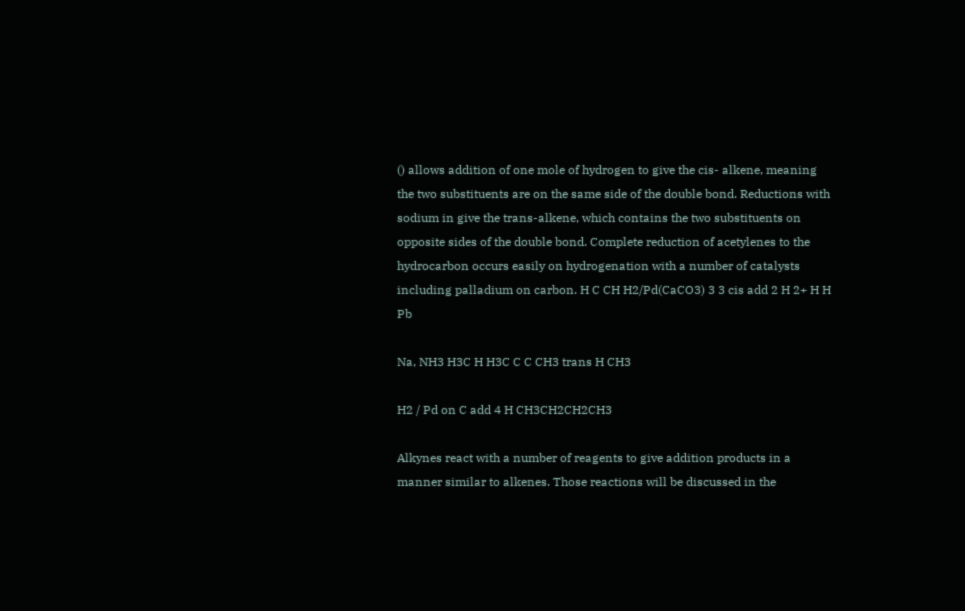() allows addition of one mole of hydrogen to give the cis- alkene, meaning the two substituents are on the same side of the double bond. Reductions with sodium in give the trans-alkene, which contains the two substituents on opposite sides of the double bond. Complete reduction of acetylenes to the hydrocarbon occurs easily on hydrogenation with a number of catalysts including palladium on carbon. H C CH H2/Pd(CaCO3) 3 3 cis add 2 H 2+ H H Pb

Na, NH3 H3C H H3C C C CH3 trans H CH3

H2 / Pd on C add 4 H CH3CH2CH2CH3

Alkynes react with a number of reagents to give addition products in a manner similar to alkenes. Those reactions will be discussed in the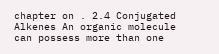chapter on . 2.4 Conjugated Alkenes An organic molecule can possess more than one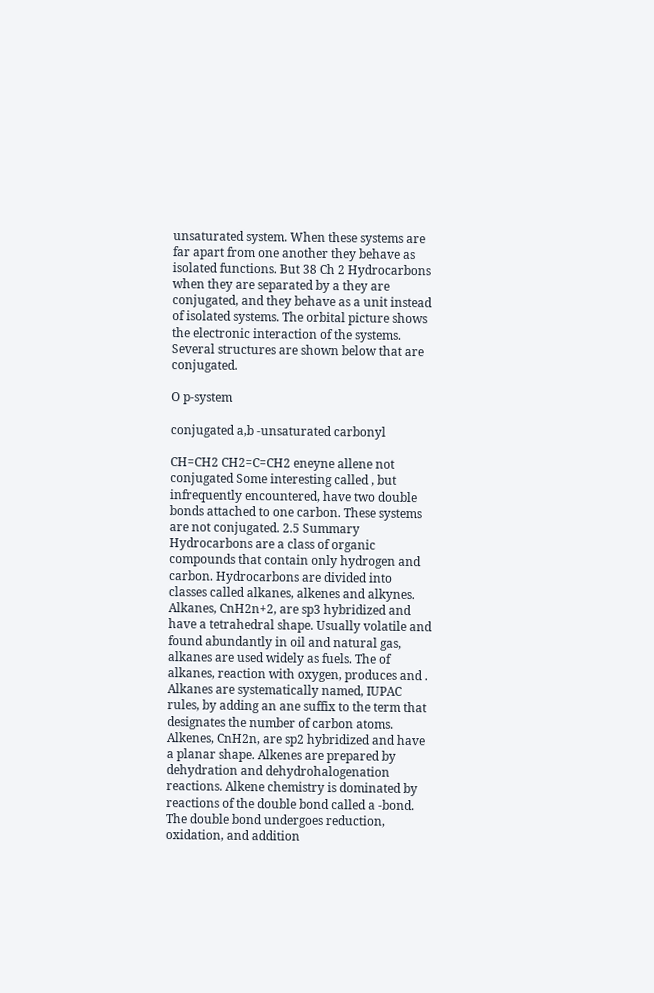unsaturated system. When these systems are far apart from one another they behave as isolated functions. But 38 Ch 2 Hydrocarbons when they are separated by a they are conjugated, and they behave as a unit instead of isolated systems. The orbital picture shows the electronic interaction of the systems. Several structures are shown below that are conjugated.

O p-system

conjugated a,b -unsaturated carbonyl

CH=CH2 CH2=C=CH2 eneyne allene not conjugated Some interesting called , but infrequently encountered, have two double bonds attached to one carbon. These systems are not conjugated. 2.5 Summary Hydrocarbons are a class of organic compounds that contain only hydrogen and carbon. Hydrocarbons are divided into classes called alkanes, alkenes and alkynes. Alkanes, CnH2n+2, are sp3 hybridized and have a tetrahedral shape. Usually volatile and found abundantly in oil and natural gas, alkanes are used widely as fuels. The of alkanes, reaction with oxygen, produces and . Alkanes are systematically named, IUPAC rules, by adding an ane suffix to the term that designates the number of carbon atoms. Alkenes, CnH2n, are sp2 hybridized and have a planar shape. Alkenes are prepared by dehydration and dehydrohalogenation reactions. Alkene chemistry is dominated by reactions of the double bond called a -bond. The double bond undergoes reduction, oxidation, and addition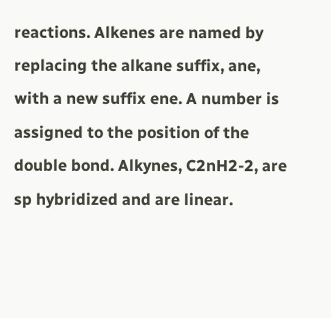reactions. Alkenes are named by replacing the alkane suffix, ane, with a new suffix ene. A number is assigned to the position of the double bond. Alkynes, C2nH2-2, are sp hybridized and are linear.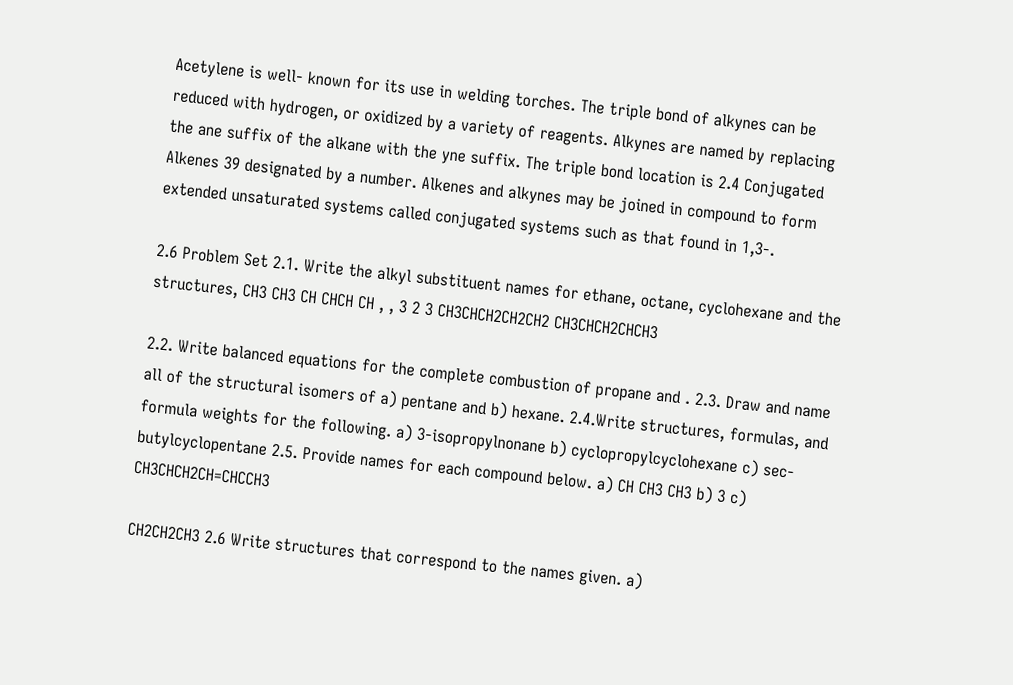Acetylene is well- known for its use in welding torches. The triple bond of alkynes can be reduced with hydrogen, or oxidized by a variety of reagents. Alkynes are named by replacing the ane suffix of the alkane with the yne suffix. The triple bond location is 2.4 Conjugated Alkenes 39 designated by a number. Alkenes and alkynes may be joined in compound to form extended unsaturated systems called conjugated systems such as that found in 1,3-.

2.6 Problem Set 2.1. Write the alkyl substituent names for ethane, octane, cyclohexane and the structures, CH3 CH3 CH CHCH CH , , 3 2 3 CH3CHCH2CH2CH2 CH3CHCH2CHCH3

2.2. Write balanced equations for the complete combustion of propane and . 2.3. Draw and name all of the structural isomers of a) pentane and b) hexane. 2.4.Write structures, formulas, and formula weights for the following. a) 3-isopropylnonane b) cyclopropylcyclohexane c) sec-butylcyclopentane 2.5. Provide names for each compound below. a) CH CH3 CH3 b) 3 c) CH3CHCH2CH=CHCCH3

CH2CH2CH3 2.6 Write structures that correspond to the names given. a)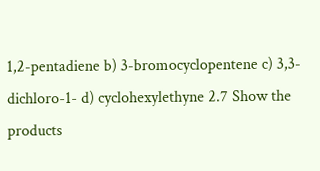1,2-pentadiene b) 3-bromocyclopentene c) 3,3-dichloro-1- d) cyclohexylethyne 2.7 Show the products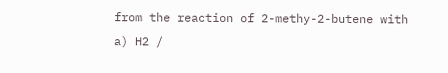from the reaction of 2-methy-2-butene with a) H2 /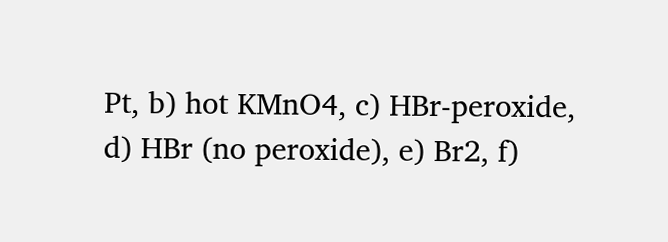Pt, b) hot KMnO4, c) HBr-peroxide, d) HBr (no peroxide), e) Br2, f)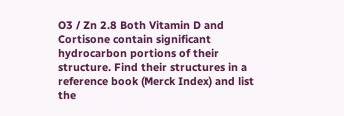O3 / Zn 2.8 Both Vitamin D and Cortisone contain significant hydrocarbon portions of their structure. Find their structures in a reference book (Merck Index) and list the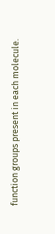function groups present in each molecule.